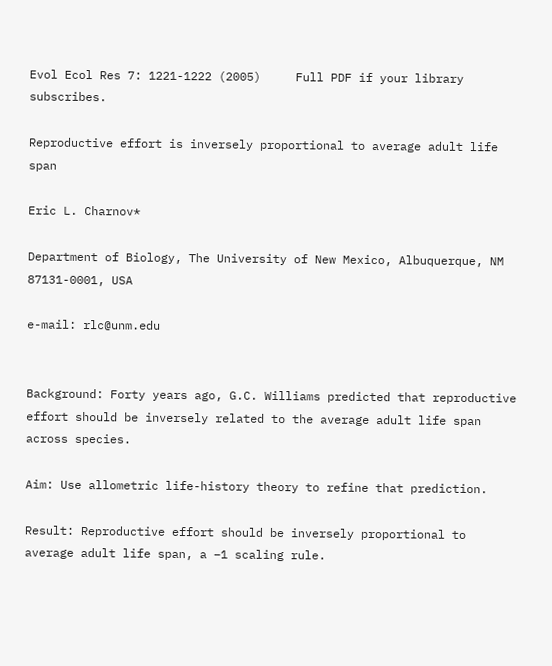Evol Ecol Res 7: 1221-1222 (2005)     Full PDF if your library subscribes.

Reproductive effort is inversely proportional to average adult life span

Eric L. Charnov*

Department of Biology, The University of New Mexico, Albuquerque, NM 87131-0001, USA

e-mail: rlc@unm.edu


Background: Forty years ago, G.C. Williams predicted that reproductive effort should be inversely related to the average adult life span across species.

Aim: Use allometric life-history theory to refine that prediction.

Result: Reproductive effort should be inversely proportional to average adult life span, a −1 scaling rule.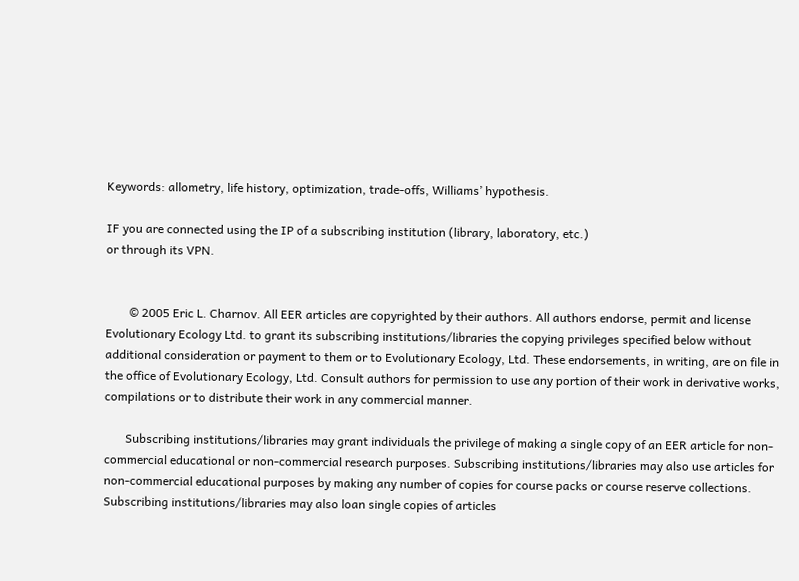Keywords: allometry, life history, optimization, trade-offs, Williams’ hypothesis.

IF you are connected using the IP of a subscribing institution (library, laboratory, etc.)
or through its VPN.


        © 2005 Eric L. Charnov. All EER articles are copyrighted by their authors. All authors endorse, permit and license Evolutionary Ecology Ltd. to grant its subscribing institutions/libraries the copying privileges specified below without additional consideration or payment to them or to Evolutionary Ecology, Ltd. These endorsements, in writing, are on file in the office of Evolutionary Ecology, Ltd. Consult authors for permission to use any portion of their work in derivative works, compilations or to distribute their work in any commercial manner.

       Subscribing institutions/libraries may grant individuals the privilege of making a single copy of an EER article for non-commercial educational or non-commercial research purposes. Subscribing institutions/libraries may also use articles for non-commercial educational purposes by making any number of copies for course packs or course reserve collections. Subscribing institutions/libraries may also loan single copies of articles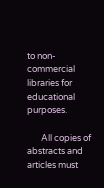to non-commercial libraries for educational purposes.

       All copies of abstracts and articles must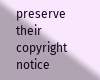preserve their copyright notice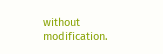without modification.